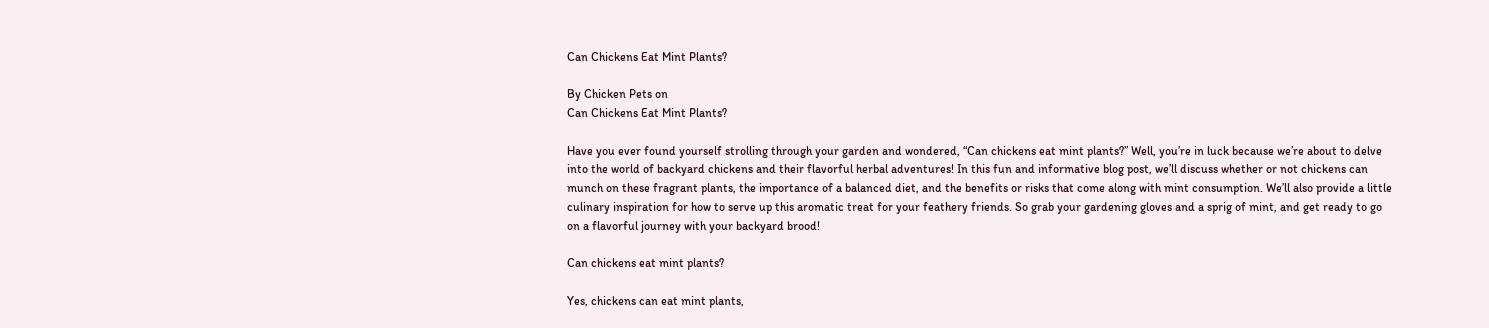Can Chickens Eat Mint Plants?

By Chicken Pets on
Can Chickens Eat Mint Plants?

Have you ever found yourself strolling through your garden and wondered, “Can chickens eat mint plants?” Well, you’re in luck because we’re about to delve into the world of backyard chickens and their flavorful herbal adventures! In this fun and informative blog post, we’ll discuss whether or not chickens can munch on these fragrant plants, the importance of a balanced diet, and the benefits or risks that come along with mint consumption. We’ll also provide a little culinary inspiration for how to serve up this aromatic treat for your feathery friends. So grab your gardening gloves and a sprig of mint, and get ready to go on a flavorful journey with your backyard brood!

Can chickens eat mint plants?

Yes, chickens can eat mint plants,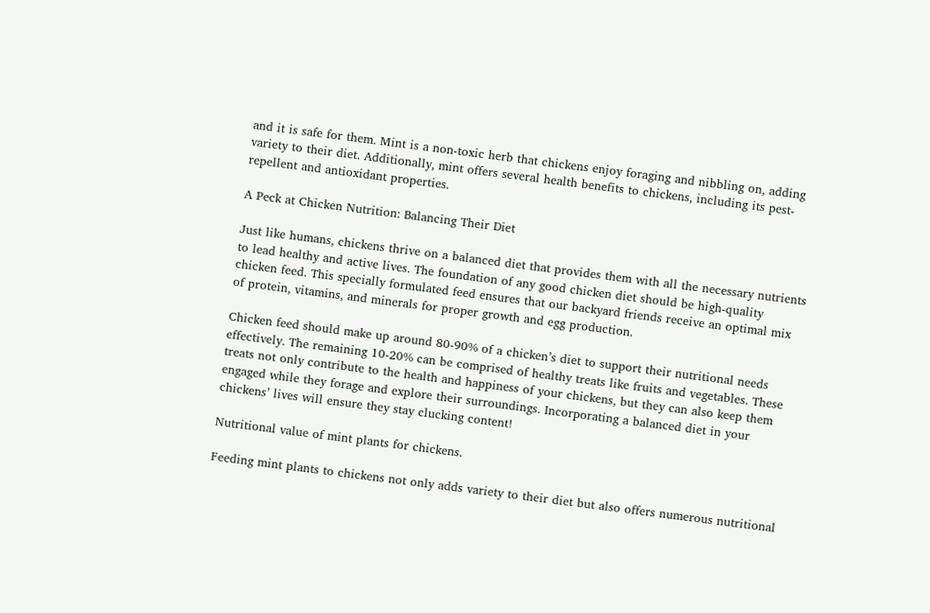and it is safe for them. Mint is a non-toxic herb that chickens enjoy foraging and nibbling on, adding variety to their diet. Additionally, mint offers several health benefits to chickens, including its pest-repellent and antioxidant properties.

A Peck at Chicken Nutrition: Balancing Their Diet

Just like humans, chickens thrive on a balanced diet that provides them with all the necessary nutrients to lead healthy and active lives. The foundation of any good chicken diet should be high-quality chicken feed. This specially formulated feed ensures that our backyard friends receive an optimal mix of protein, vitamins, and minerals for proper growth and egg production.

Chicken feed should make up around 80-90% of a chicken’s diet to support their nutritional needs effectively. The remaining 10-20% can be comprised of healthy treats like fruits and vegetables. These treats not only contribute to the health and happiness of your chickens, but they can also keep them engaged while they forage and explore their surroundings. Incorporating a balanced diet in your chickens’ lives will ensure they stay clucking content!

Nutritional value of mint plants for chickens.

Feeding mint plants to chickens not only adds variety to their diet but also offers numerous nutritional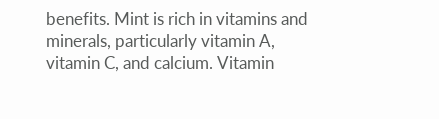benefits. Mint is rich in vitamins and minerals, particularly vitamin A, vitamin C, and calcium. Vitamin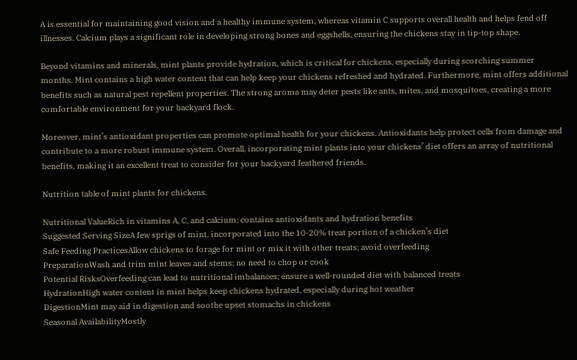A is essential for maintaining good vision and a healthy immune system, whereas vitamin C supports overall health and helps fend off illnesses. Calcium plays a significant role in developing strong bones and eggshells, ensuring the chickens stay in tip-top shape.

Beyond vitamins and minerals, mint plants provide hydration, which is critical for chickens, especially during scorching summer months. Mint contains a high water content that can help keep your chickens refreshed and hydrated. Furthermore, mint offers additional benefits such as natural pest repellent properties. The strong aroma may deter pests like ants, mites, and mosquitoes, creating a more comfortable environment for your backyard flock.

Moreover, mint’s antioxidant properties can promote optimal health for your chickens. Antioxidants help protect cells from damage and contribute to a more robust immune system. Overall, incorporating mint plants into your chickens’ diet offers an array of nutritional benefits, making it an excellent treat to consider for your backyard feathered friends.

Nutrition table of mint plants for chickens.

Nutritional ValueRich in vitamins A, C, and calcium; contains antioxidants and hydration benefits
Suggested Serving SizeA few sprigs of mint, incorporated into the 10-20% treat portion of a chicken’s diet
Safe Feeding PracticesAllow chickens to forage for mint or mix it with other treats; avoid overfeeding
PreparationWash and trim mint leaves and stems; no need to chop or cook
Potential RisksOverfeeding can lead to nutritional imbalances; ensure a well-rounded diet with balanced treats
HydrationHigh water content in mint helps keep chickens hydrated, especially during hot weather
DigestionMint may aid in digestion and soothe upset stomachs in chickens
Seasonal AvailabilityMostly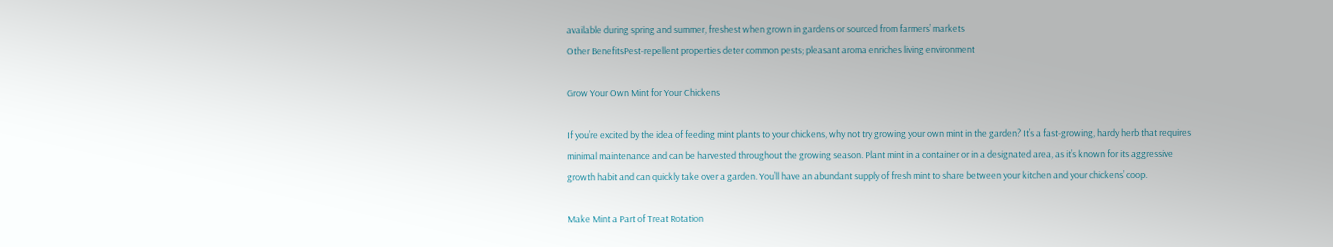available during spring and summer, freshest when grown in gardens or sourced from farmers’ markets
Other BenefitsPest-repellent properties deter common pests; pleasant aroma enriches living environment

Grow Your Own Mint for Your Chickens

If you’re excited by the idea of feeding mint plants to your chickens, why not try growing your own mint in the garden? It’s a fast-growing, hardy herb that requires minimal maintenance and can be harvested throughout the growing season. Plant mint in a container or in a designated area, as it’s known for its aggressive growth habit and can quickly take over a garden. You’ll have an abundant supply of fresh mint to share between your kitchen and your chickens’ coop.

Make Mint a Part of Treat Rotation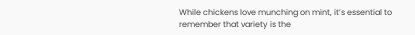While chickens love munching on mint, it’s essential to remember that variety is the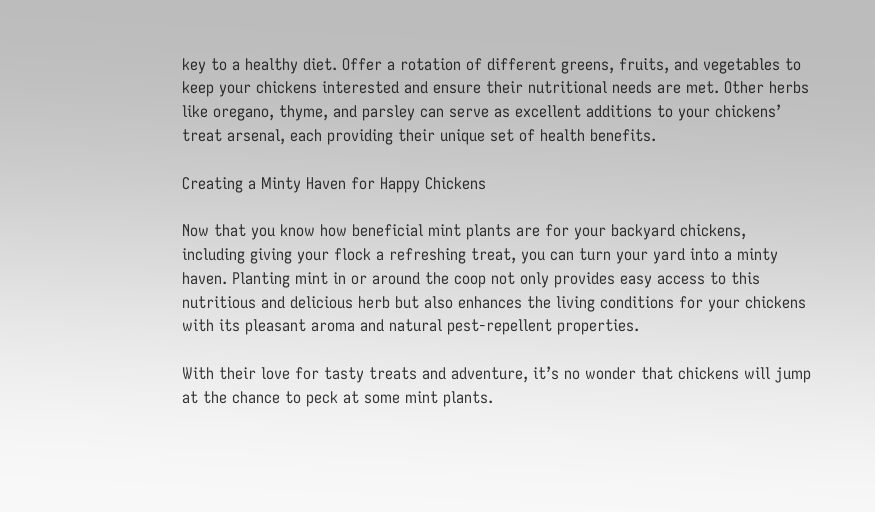key to a healthy diet. Offer a rotation of different greens, fruits, and vegetables to keep your chickens interested and ensure their nutritional needs are met. Other herbs like oregano, thyme, and parsley can serve as excellent additions to your chickens’ treat arsenal, each providing their unique set of health benefits.

Creating a Minty Haven for Happy Chickens

Now that you know how beneficial mint plants are for your backyard chickens, including giving your flock a refreshing treat, you can turn your yard into a minty haven. Planting mint in or around the coop not only provides easy access to this nutritious and delicious herb but also enhances the living conditions for your chickens with its pleasant aroma and natural pest-repellent properties.

With their love for tasty treats and adventure, it’s no wonder that chickens will jump at the chance to peck at some mint plants.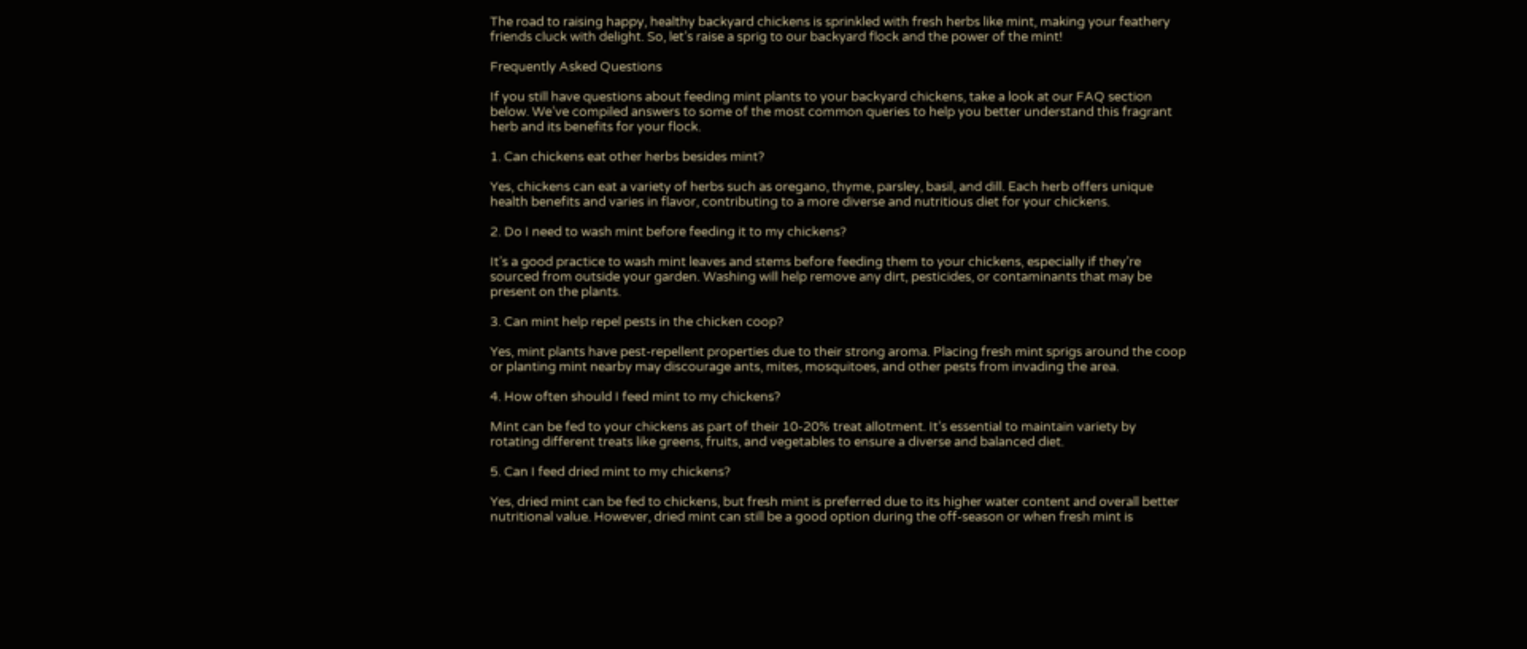The road to raising happy, healthy backyard chickens is sprinkled with fresh herbs like mint, making your feathery friends cluck with delight. So, let’s raise a sprig to our backyard flock and the power of the mint!

Frequently Asked Questions

If you still have questions about feeding mint plants to your backyard chickens, take a look at our FAQ section below. We’ve compiled answers to some of the most common queries to help you better understand this fragrant herb and its benefits for your flock.

1. Can chickens eat other herbs besides mint?

Yes, chickens can eat a variety of herbs such as oregano, thyme, parsley, basil, and dill. Each herb offers unique health benefits and varies in flavor, contributing to a more diverse and nutritious diet for your chickens.

2. Do I need to wash mint before feeding it to my chickens?

It’s a good practice to wash mint leaves and stems before feeding them to your chickens, especially if they’re sourced from outside your garden. Washing will help remove any dirt, pesticides, or contaminants that may be present on the plants.

3. Can mint help repel pests in the chicken coop?

Yes, mint plants have pest-repellent properties due to their strong aroma. Placing fresh mint sprigs around the coop or planting mint nearby may discourage ants, mites, mosquitoes, and other pests from invading the area.

4. How often should I feed mint to my chickens?

Mint can be fed to your chickens as part of their 10-20% treat allotment. It’s essential to maintain variety by rotating different treats like greens, fruits, and vegetables to ensure a diverse and balanced diet.

5. Can I feed dried mint to my chickens?

Yes, dried mint can be fed to chickens, but fresh mint is preferred due to its higher water content and overall better nutritional value. However, dried mint can still be a good option during the off-season or when fresh mint is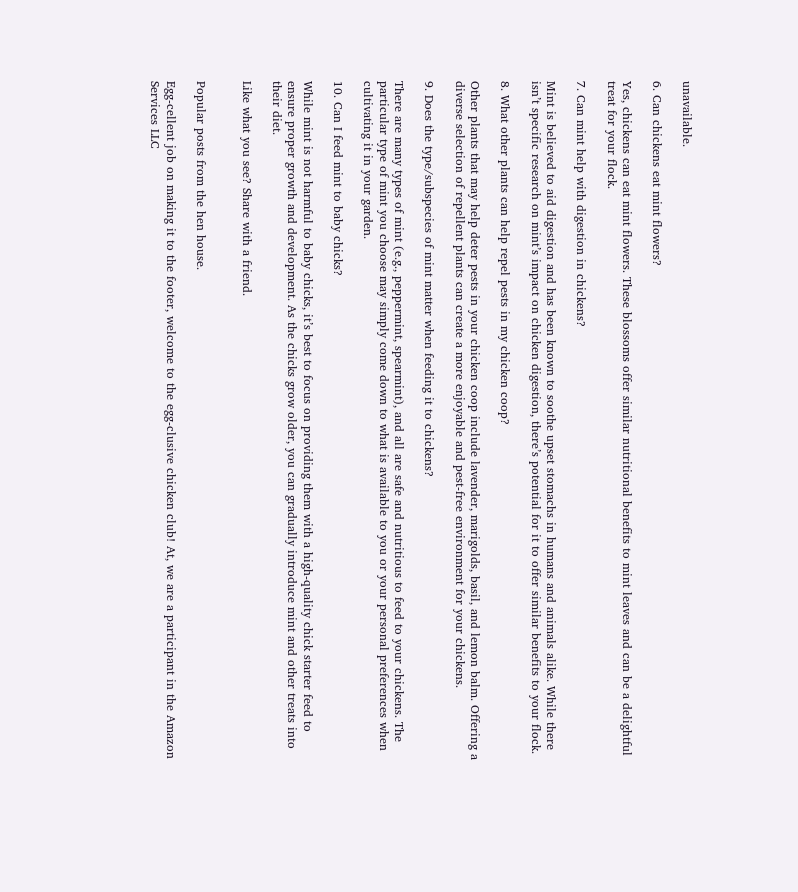unavailable.

6. Can chickens eat mint flowers?

Yes, chickens can eat mint flowers. These blossoms offer similar nutritional benefits to mint leaves and can be a delightful treat for your flock.

7. Can mint help with digestion in chickens?

Mint is believed to aid digestion and has been known to soothe upset stomachs in humans and animals alike. While there isn’t specific research on mint’s impact on chicken digestion, there’s potential for it to offer similar benefits to your flock.

8. What other plants can help repel pests in my chicken coop?

Other plants that may help deter pests in your chicken coop include lavender, marigolds, basil, and lemon balm. Offering a diverse selection of repellent plants can create a more enjoyable and pest-free environment for your chickens.

9. Does the type/subspecies of mint matter when feeding it to chickens?

There are many types of mint (e.g., peppermint, spearmint), and all are safe and nutritious to feed to your chickens. The particular type of mint you choose may simply come down to what is available to you or your personal preferences when cultivating it in your garden.

10. Can I feed mint to baby chicks?

While mint is not harmful to baby chicks, it’s best to focus on providing them with a high-quality chick starter feed to ensure proper growth and development. As the chicks grow older, you can gradually introduce mint and other treats into their diet.

Like what you see? Share with a friend.


Popular posts from the hen house.

Egg-cellent job on making it to the footer, welcome to the egg-clusive chicken club! At, we are a participant in the Amazon Services LLC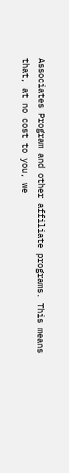Associates Program and other affiliate programs. This means that, at no cost to you, we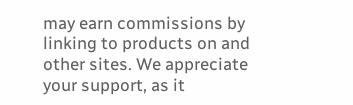may earn commissions by linking to products on and other sites. We appreciate your support, as it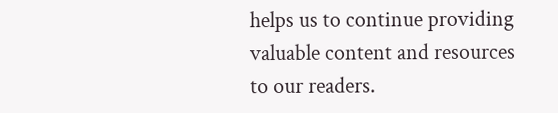helps us to continue providing valuable content and resources to our readers.